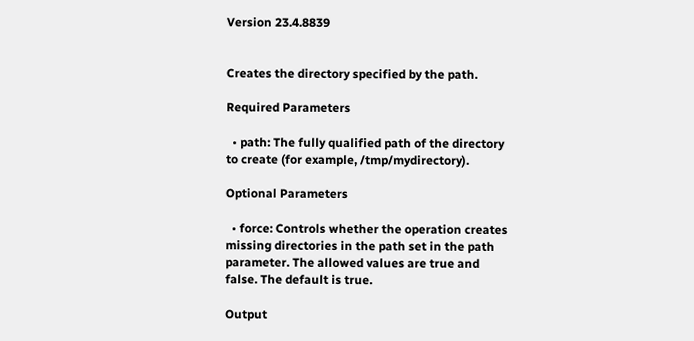Version 23.4.8839


Creates the directory specified by the path.

Required Parameters

  • path: The fully qualified path of the directory to create (for example, /tmp/mydirectory).

Optional Parameters

  • force: Controls whether the operation creates missing directories in the path set in the path parameter. The allowed values are true and false. The default is true.

Output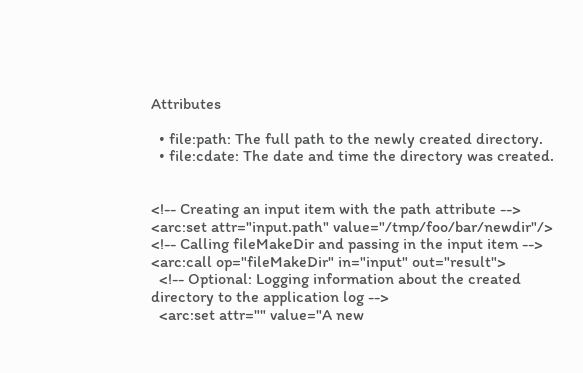Attributes

  • file:path: The full path to the newly created directory.
  • file:cdate: The date and time the directory was created.


<!-- Creating an input item with the path attribute -->
<arc:set attr="input.path" value="/tmp/foo/bar/newdir"/>
<!-- Calling fileMakeDir and passing in the input item -->
<arc:call op="fileMakeDir" in="input" out="result">
  <!-- Optional: Logging information about the created directory to the application log -->
  <arc:set attr="" value="A new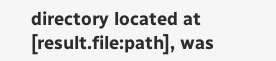directory located at [result.file:path], was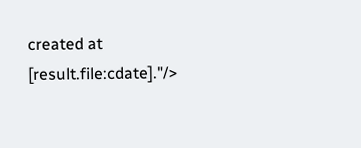created at [result.file:cdate]."/>